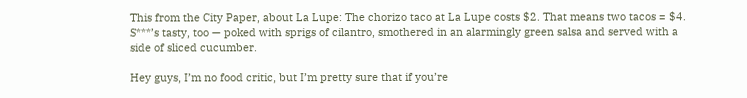This from the City Paper, about La Lupe: The chorizo taco at La Lupe costs $2. That means two tacos = $4. S***’s tasty, too — poked with sprigs of cilantro, smothered in an alarmingly green salsa and served with a side of sliced cucumber.

Hey guys, I’m no food critic, but I’m pretty sure that if you’re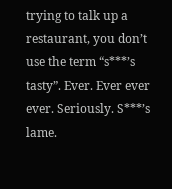trying to talk up a restaurant, you don’t use the term “s***’s tasty”. Ever. Ever ever ever. Seriously. S***’s lame.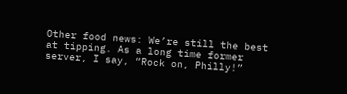Other food news: We’re still the best at tipping. As a long time former server, I say, “Rock on, Philly!”